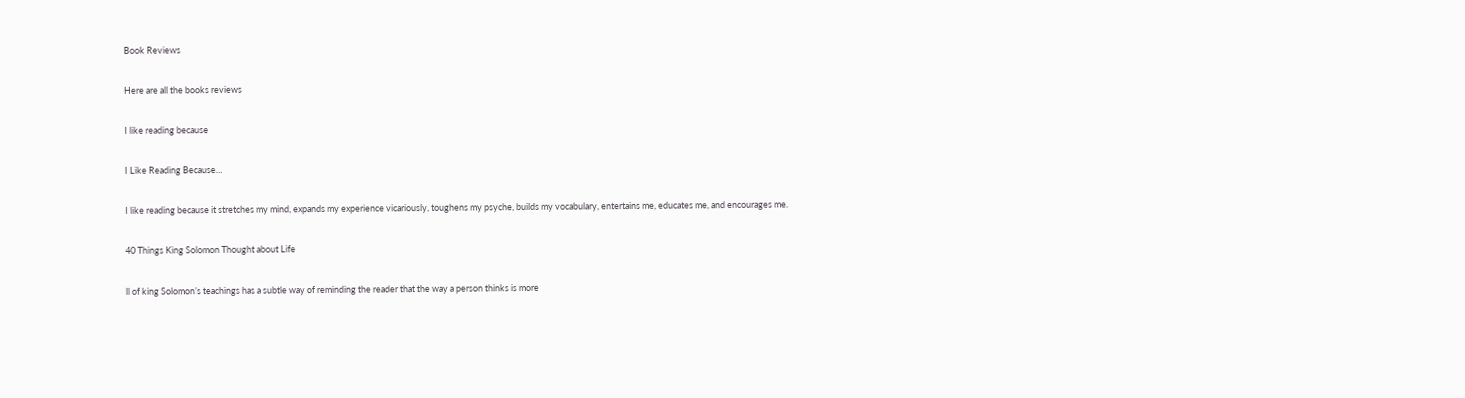Book Reviews

Here are all the books reviews

I like reading because

I Like Reading Because…

I like reading because it stretches my mind, expands my experience vicariously, toughens my psyche, builds my vocabulary, entertains me, educates me, and encourages me.

40 Things King Solomon Thought about Life

ll of king Solomon’s teachings has a subtle way of reminding the reader that the way a person thinks is more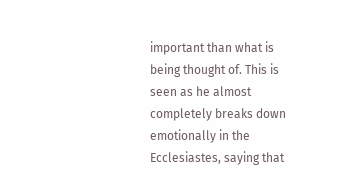important than what is being thought of. This is seen as he almost completely breaks down emotionally in the Ecclesiastes, saying that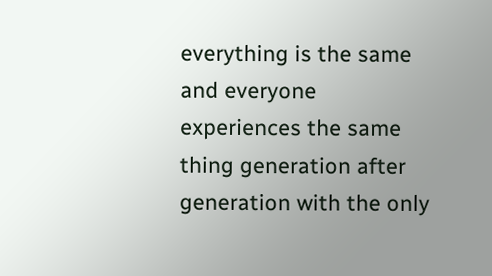everything is the same and everyone experiences the same thing generation after generation with the only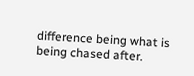difference being what is being chased after.